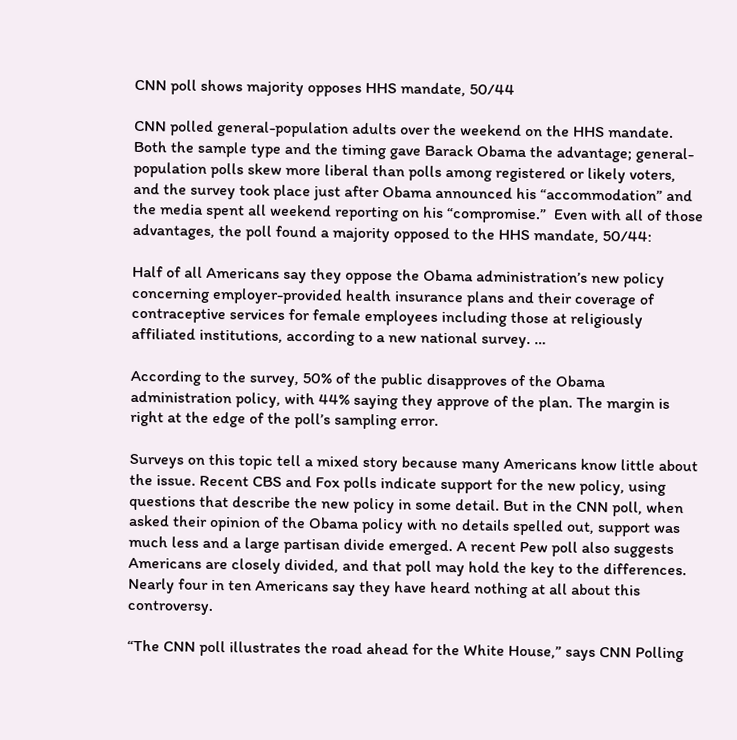CNN poll shows majority opposes HHS mandate, 50/44

CNN polled general-population adults over the weekend on the HHS mandate.  Both the sample type and the timing gave Barack Obama the advantage; general-population polls skew more liberal than polls among registered or likely voters, and the survey took place just after Obama announced his “accommodation” and the media spent all weekend reporting on his “compromise.”  Even with all of those advantages, the poll found a majority opposed to the HHS mandate, 50/44:

Half of all Americans say they oppose the Obama administration’s new policy concerning employer-provided health insurance plans and their coverage of contraceptive services for female employees including those at religiously affiliated institutions, according to a new national survey. …

According to the survey, 50% of the public disapproves of the Obama administration policy, with 44% saying they approve of the plan. The margin is right at the edge of the poll’s sampling error.

Surveys on this topic tell a mixed story because many Americans know little about the issue. Recent CBS and Fox polls indicate support for the new policy, using questions that describe the new policy in some detail. But in the CNN poll, when asked their opinion of the Obama policy with no details spelled out, support was much less and a large partisan divide emerged. A recent Pew poll also suggests Americans are closely divided, and that poll may hold the key to the differences. Nearly four in ten Americans say they have heard nothing at all about this controversy.

“The CNN poll illustrates the road ahead for the White House,” says CNN Polling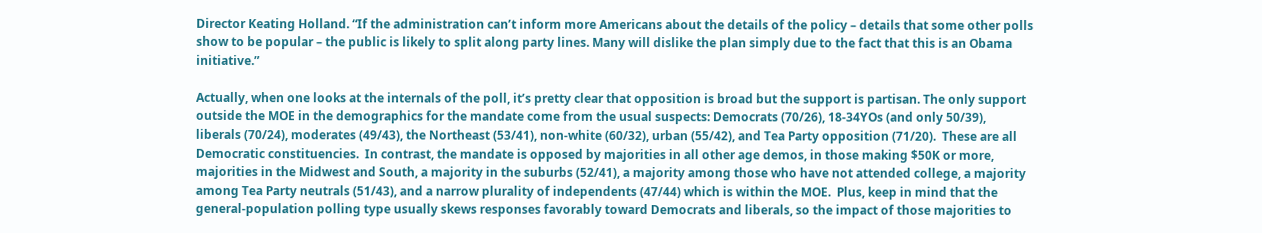Director Keating Holland. “If the administration can’t inform more Americans about the details of the policy – details that some other polls show to be popular – the public is likely to split along party lines. Many will dislike the plan simply due to the fact that this is an Obama initiative.”

Actually, when one looks at the internals of the poll, it’s pretty clear that opposition is broad but the support is partisan. The only support outside the MOE in the demographics for the mandate come from the usual suspects: Democrats (70/26), 18-34YOs (and only 50/39), liberals (70/24), moderates (49/43), the Northeast (53/41), non-white (60/32), urban (55/42), and Tea Party opposition (71/20).  These are all Democratic constituencies.  In contrast, the mandate is opposed by majorities in all other age demos, in those making $50K or more, majorities in the Midwest and South, a majority in the suburbs (52/41), a majority among those who have not attended college, a majority among Tea Party neutrals (51/43), and a narrow plurality of independents (47/44) which is within the MOE.  Plus, keep in mind that the general-population polling type usually skews responses favorably toward Democrats and liberals, so the impact of those majorities to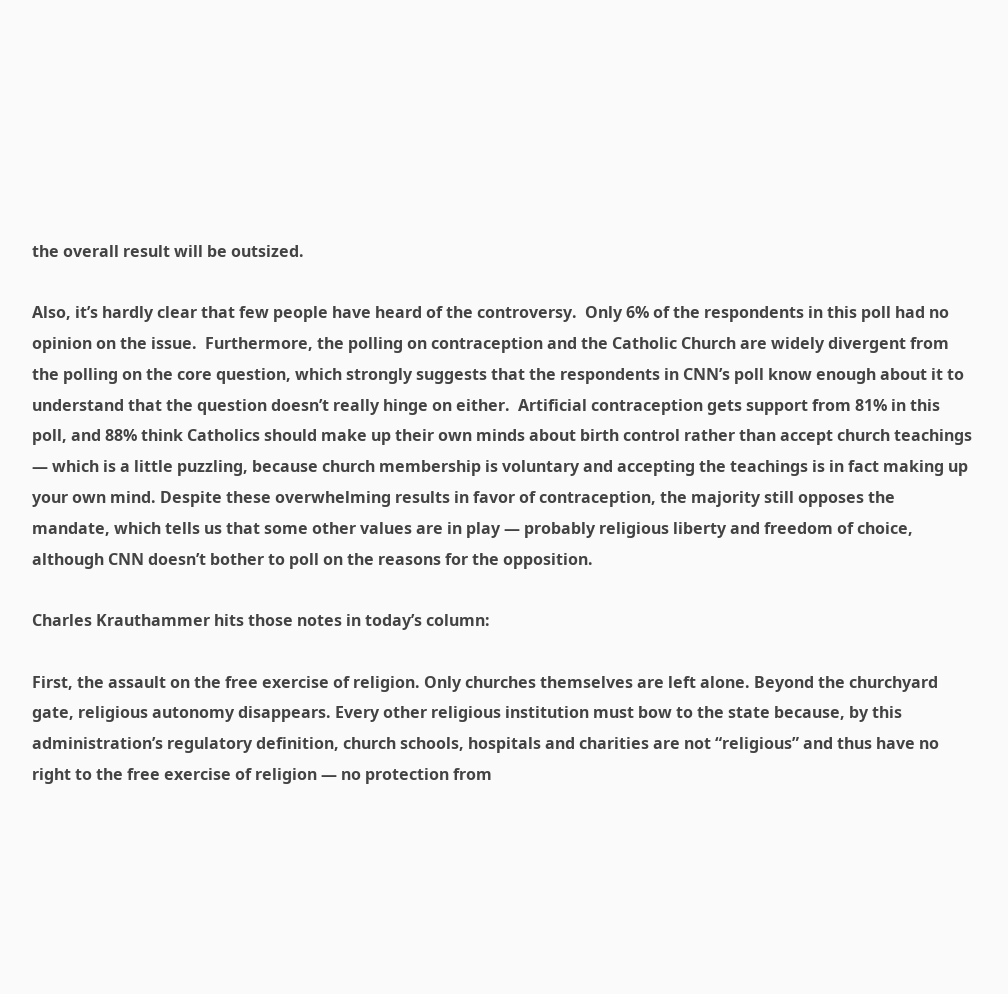the overall result will be outsized.

Also, it’s hardly clear that few people have heard of the controversy.  Only 6% of the respondents in this poll had no opinion on the issue.  Furthermore, the polling on contraception and the Catholic Church are widely divergent from the polling on the core question, which strongly suggests that the respondents in CNN’s poll know enough about it to understand that the question doesn’t really hinge on either.  Artificial contraception gets support from 81% in this poll, and 88% think Catholics should make up their own minds about birth control rather than accept church teachings — which is a little puzzling, because church membership is voluntary and accepting the teachings is in fact making up your own mind. Despite these overwhelming results in favor of contraception, the majority still opposes the mandate, which tells us that some other values are in play — probably religious liberty and freedom of choice, although CNN doesn’t bother to poll on the reasons for the opposition.

Charles Krauthammer hits those notes in today’s column:

First, the assault on the free exercise of religion. Only churches themselves are left alone. Beyond the churchyard gate, religious autonomy disappears. Every other religious institution must bow to the state because, by this administration’s regulatory definition, church schools, hospitals and charities are not “religious” and thus have no right to the free exercise of religion — no protection from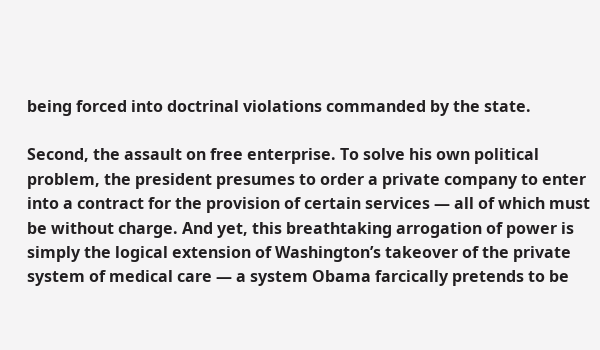being forced into doctrinal violations commanded by the state.

Second, the assault on free enterprise. To solve his own political problem, the president presumes to order a private company to enter into a contract for the provision of certain services — all of which must be without charge. And yet, this breathtaking arrogation of power is simply the logical extension of Washington’s takeover of the private system of medical care — a system Obama farcically pretends to be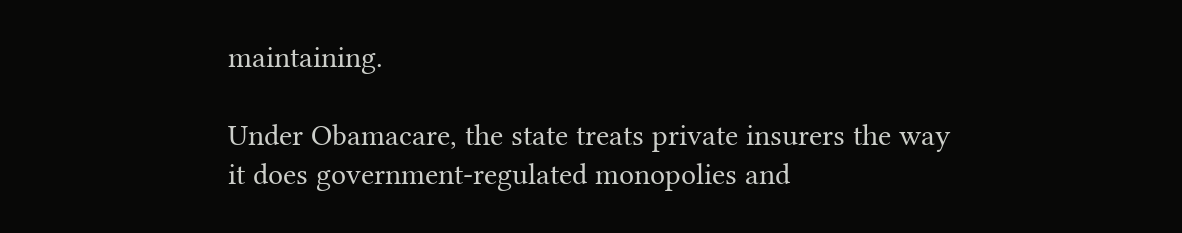maintaining.

Under Obamacare, the state treats private insurers the way it does government-regulated monopolies and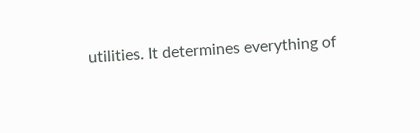utilities. It determines everything of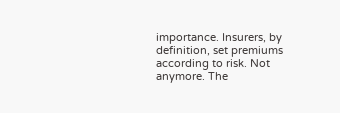importance. Insurers, by definition, set premiums according to risk. Not anymore. The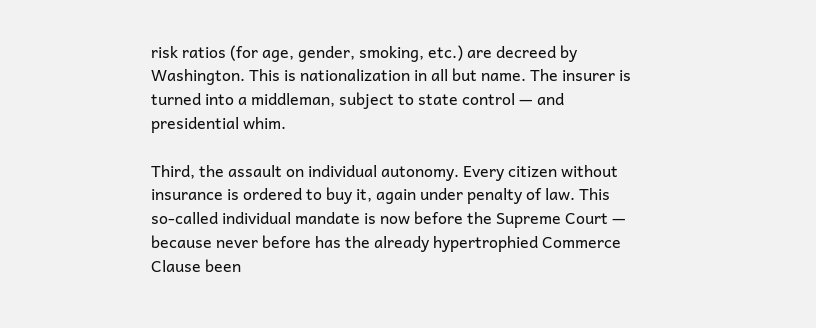risk ratios (for age, gender, smoking, etc.) are decreed by Washington. This is nationalization in all but name. The insurer is turned into a middleman, subject to state control — and presidential whim.

Third, the assault on individual autonomy. Every citizen without insurance is ordered to buy it, again under penalty of law. This so-called individual mandate is now before the Supreme Court — because never before has the already hypertrophied Commerce Clause been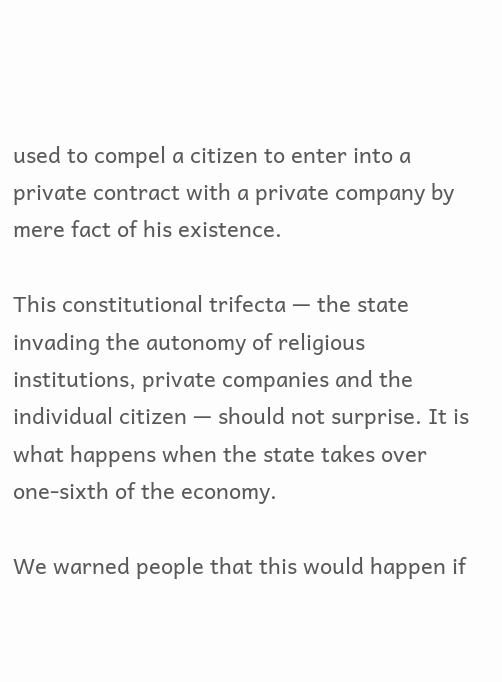used to compel a citizen to enter into a private contract with a private company by mere fact of his existence.

This constitutional trifecta — the state invading the autonomy of religious institutions, private companies and the individual citizen — should not surprise. It is what happens when the state takes over one-sixth of the economy.

We warned people that this would happen if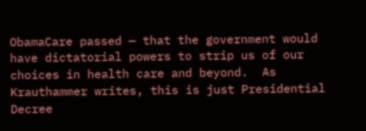ObamaCare passed — that the government would have dictatorial powers to strip us of our choices in health care and beyond.  As Krauthammer writes, this is just Presidential Decree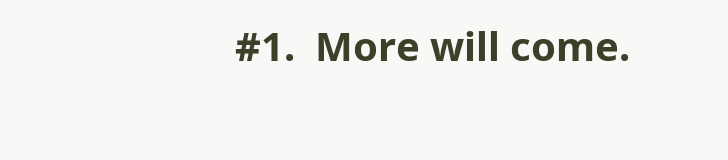#1.  More will come.